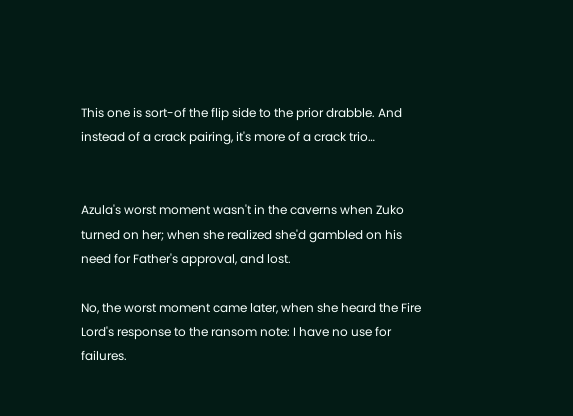This one is sort-of the flip side to the prior drabble. And instead of a crack pairing, it's more of a crack trio…


Azula's worst moment wasn't in the caverns when Zuko turned on her; when she realized she'd gambled on his need for Father's approval, and lost.

No, the worst moment came later, when she heard the Fire Lord's response to the ransom note: I have no use for failures.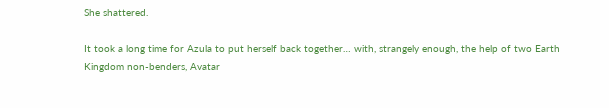She shattered.

It took a long time for Azula to put herself back together… with, strangely enough, the help of two Earth Kingdom non-benders, Avatar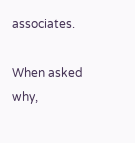associates.

When asked why,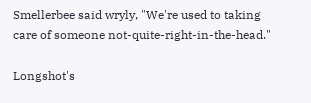Smellerbee said wryly, "We're used to taking care of someone not-quite-right-in-the-head."

Longshot's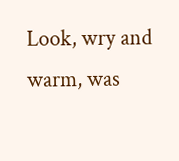Look, wry and warm, was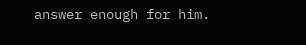answer enough for him.